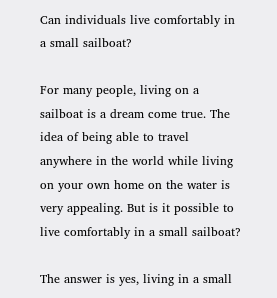Can individuals live comfortably in a small sailboat?

For many people, living on a sailboat is a dream come true. The idea of being able to travel anywhere in the world while living on your own home on the water is very appealing. But is it possible to live comfortably in a small sailboat?

The answer is yes, living in a small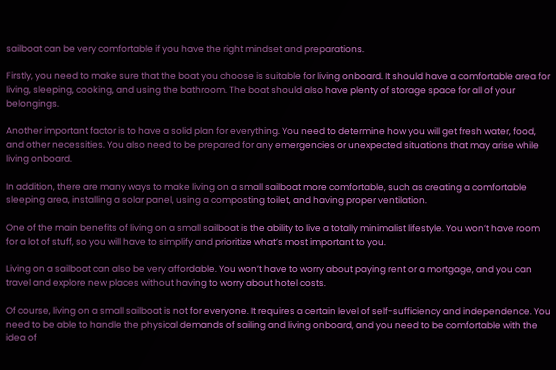sailboat can be very comfortable if you have the right mindset and preparations.

Firstly, you need to make sure that the boat you choose is suitable for living onboard. It should have a comfortable area for living, sleeping, cooking, and using the bathroom. The boat should also have plenty of storage space for all of your belongings.

Another important factor is to have a solid plan for everything. You need to determine how you will get fresh water, food, and other necessities. You also need to be prepared for any emergencies or unexpected situations that may arise while living onboard.

In addition, there are many ways to make living on a small sailboat more comfortable, such as creating a comfortable sleeping area, installing a solar panel, using a composting toilet, and having proper ventilation.

One of the main benefits of living on a small sailboat is the ability to live a totally minimalist lifestyle. You won’t have room for a lot of stuff, so you will have to simplify and prioritize what’s most important to you.

Living on a sailboat can also be very affordable. You won’t have to worry about paying rent or a mortgage, and you can travel and explore new places without having to worry about hotel costs.

Of course, living on a small sailboat is not for everyone. It requires a certain level of self-sufficiency and independence. You need to be able to handle the physical demands of sailing and living onboard, and you need to be comfortable with the idea of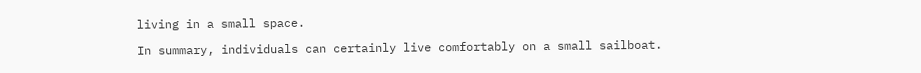living in a small space.

In summary, individuals can certainly live comfortably on a small sailboat.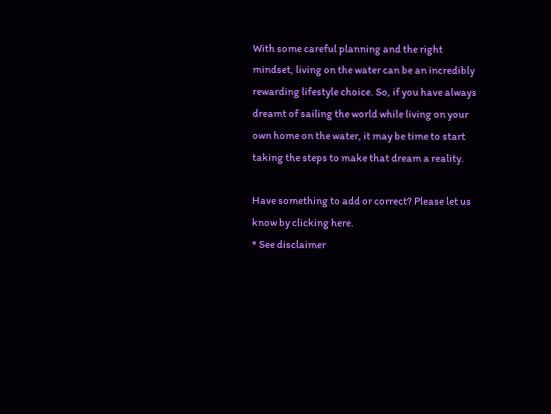With some careful planning and the right mindset, living on the water can be an incredibly rewarding lifestyle choice. So, if you have always dreamt of sailing the world while living on your own home on the water, it may be time to start taking the steps to make that dream a reality.

Have something to add or correct? Please let us know by clicking here.
* See disclaimer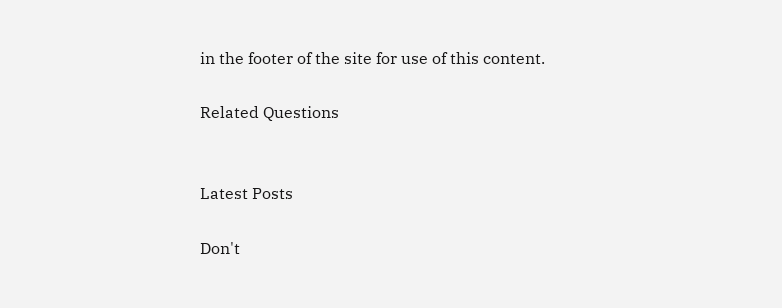in the footer of the site for use of this content.

Related Questions


Latest Posts

Don't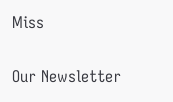Miss

Our Newsletter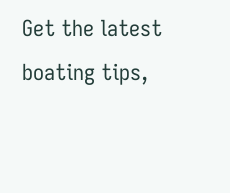Get the latest boating tips,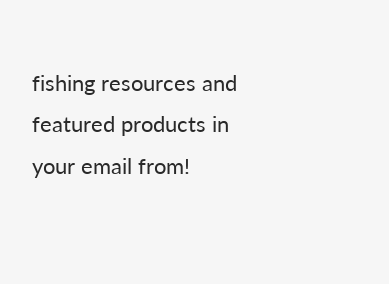fishing resources and featured products in your email from!